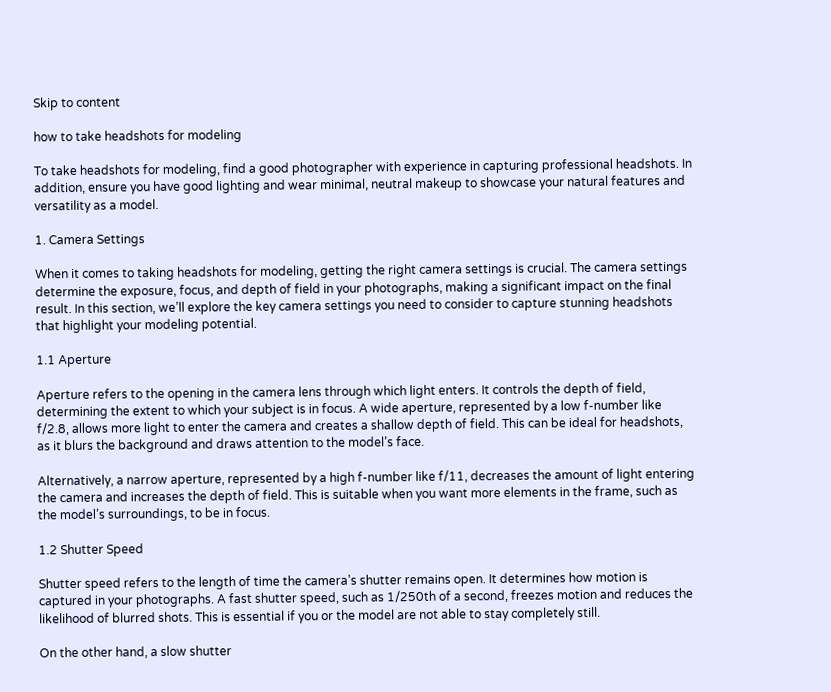Skip to content

how to take headshots for modeling

To take headshots for modeling, find a good photographer with experience in capturing professional headshots. In addition, ensure you have good lighting and wear minimal, neutral makeup to showcase your natural features and versatility as a model.

1. Camera Settings

When it comes to taking headshots for modeling, getting the right camera settings is crucial. The camera settings determine the exposure, focus, and depth of field in your photographs, making a significant impact on the final result. In this section, we’ll explore the key camera settings you need to consider to capture stunning headshots that highlight your modeling potential.

1.1 Aperture

Aperture refers to the opening in the camera lens through which light enters. It controls the depth of field, determining the extent to which your subject is in focus. A wide aperture, represented by a low f-number like f/2.8, allows more light to enter the camera and creates a shallow depth of field. This can be ideal for headshots, as it blurs the background and draws attention to the model’s face.

Alternatively, a narrow aperture, represented by a high f-number like f/11, decreases the amount of light entering the camera and increases the depth of field. This is suitable when you want more elements in the frame, such as the model’s surroundings, to be in focus.

1.2 Shutter Speed

Shutter speed refers to the length of time the camera’s shutter remains open. It determines how motion is captured in your photographs. A fast shutter speed, such as 1/250th of a second, freezes motion and reduces the likelihood of blurred shots. This is essential if you or the model are not able to stay completely still.

On the other hand, a slow shutter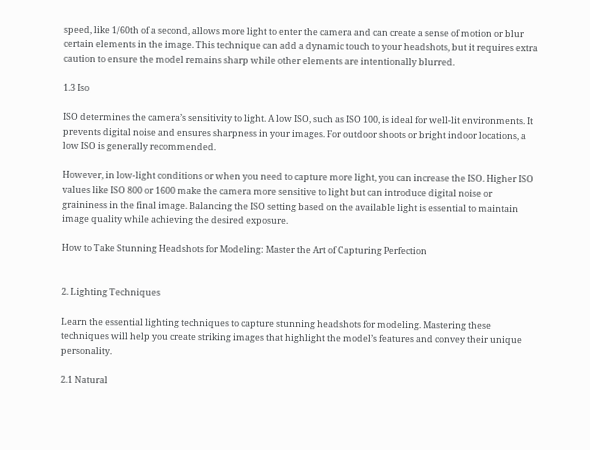speed, like 1/60th of a second, allows more light to enter the camera and can create a sense of motion or blur certain elements in the image. This technique can add a dynamic touch to your headshots, but it requires extra caution to ensure the model remains sharp while other elements are intentionally blurred.

1.3 Iso

ISO determines the camera’s sensitivity to light. A low ISO, such as ISO 100, is ideal for well-lit environments. It prevents digital noise and ensures sharpness in your images. For outdoor shoots or bright indoor locations, a low ISO is generally recommended.

However, in low-light conditions or when you need to capture more light, you can increase the ISO. Higher ISO values like ISO 800 or 1600 make the camera more sensitive to light but can introduce digital noise or graininess in the final image. Balancing the ISO setting based on the available light is essential to maintain image quality while achieving the desired exposure.

How to Take Stunning Headshots for Modeling: Master the Art of Capturing Perfection


2. Lighting Techniques

Learn the essential lighting techniques to capture stunning headshots for modeling. Mastering these techniques will help you create striking images that highlight the model’s features and convey their unique personality.

2.1 Natural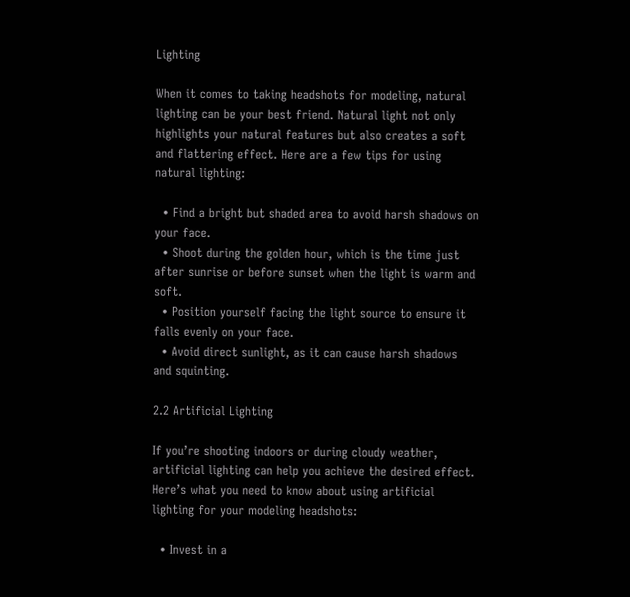Lighting

When it comes to taking headshots for modeling, natural lighting can be your best friend. Natural light not only highlights your natural features but also creates a soft and flattering effect. Here are a few tips for using natural lighting:

  • Find a bright but shaded area to avoid harsh shadows on your face.
  • Shoot during the golden hour, which is the time just after sunrise or before sunset when the light is warm and soft.
  • Position yourself facing the light source to ensure it falls evenly on your face.
  • Avoid direct sunlight, as it can cause harsh shadows and squinting.

2.2 Artificial Lighting

If you’re shooting indoors or during cloudy weather, artificial lighting can help you achieve the desired effect. Here’s what you need to know about using artificial lighting for your modeling headshots:

  • Invest in a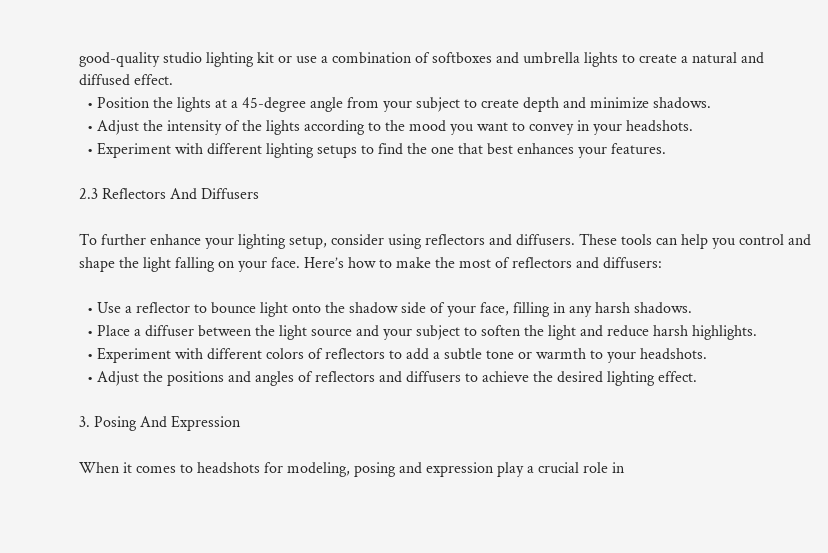good-quality studio lighting kit or use a combination of softboxes and umbrella lights to create a natural and diffused effect.
  • Position the lights at a 45-degree angle from your subject to create depth and minimize shadows.
  • Adjust the intensity of the lights according to the mood you want to convey in your headshots.
  • Experiment with different lighting setups to find the one that best enhances your features.

2.3 Reflectors And Diffusers

To further enhance your lighting setup, consider using reflectors and diffusers. These tools can help you control and shape the light falling on your face. Here’s how to make the most of reflectors and diffusers:

  • Use a reflector to bounce light onto the shadow side of your face, filling in any harsh shadows.
  • Place a diffuser between the light source and your subject to soften the light and reduce harsh highlights.
  • Experiment with different colors of reflectors to add a subtle tone or warmth to your headshots.
  • Adjust the positions and angles of reflectors and diffusers to achieve the desired lighting effect.

3. Posing And Expression

When it comes to headshots for modeling, posing and expression play a crucial role in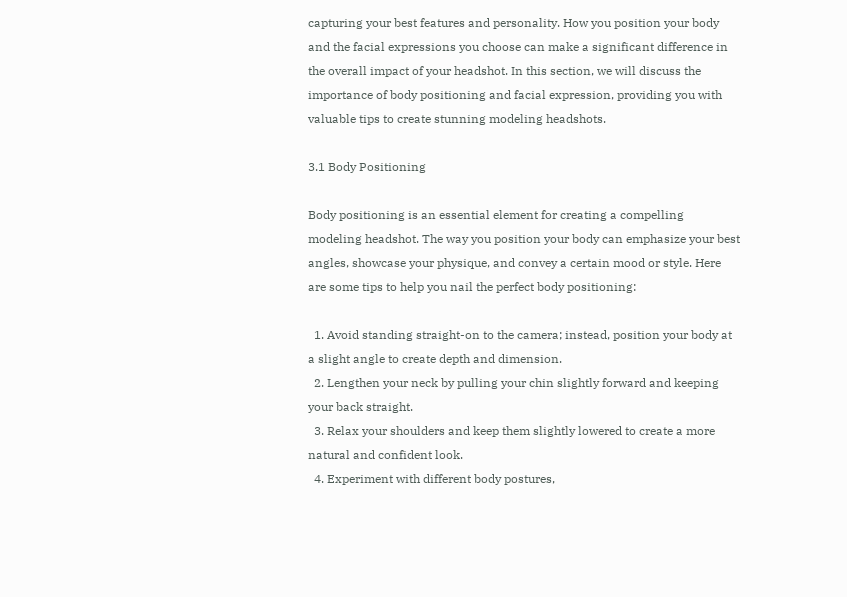capturing your best features and personality. How you position your body and the facial expressions you choose can make a significant difference in the overall impact of your headshot. In this section, we will discuss the importance of body positioning and facial expression, providing you with valuable tips to create stunning modeling headshots.

3.1 Body Positioning

Body positioning is an essential element for creating a compelling modeling headshot. The way you position your body can emphasize your best angles, showcase your physique, and convey a certain mood or style. Here are some tips to help you nail the perfect body positioning:

  1. Avoid standing straight-on to the camera; instead, position your body at a slight angle to create depth and dimension.
  2. Lengthen your neck by pulling your chin slightly forward and keeping your back straight.
  3. Relax your shoulders and keep them slightly lowered to create a more natural and confident look.
  4. Experiment with different body postures,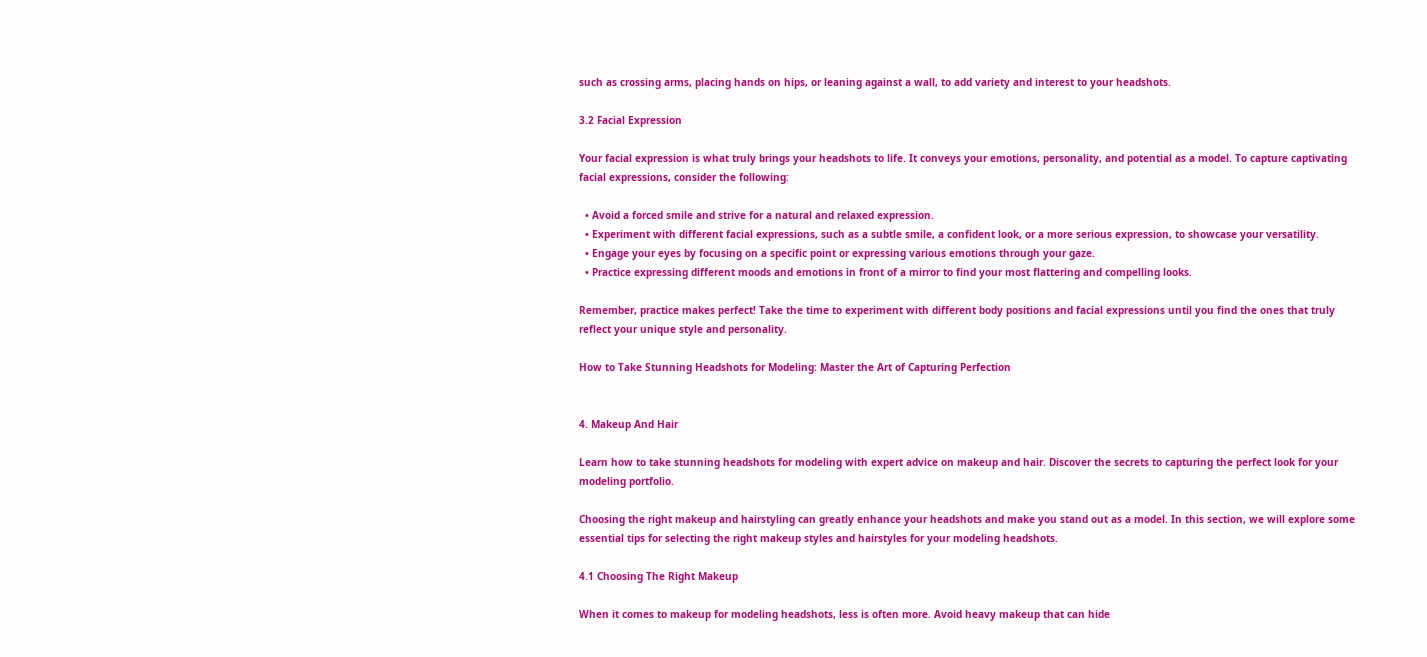such as crossing arms, placing hands on hips, or leaning against a wall, to add variety and interest to your headshots.

3.2 Facial Expression

Your facial expression is what truly brings your headshots to life. It conveys your emotions, personality, and potential as a model. To capture captivating facial expressions, consider the following:

  • Avoid a forced smile and strive for a natural and relaxed expression.
  • Experiment with different facial expressions, such as a subtle smile, a confident look, or a more serious expression, to showcase your versatility.
  • Engage your eyes by focusing on a specific point or expressing various emotions through your gaze.
  • Practice expressing different moods and emotions in front of a mirror to find your most flattering and compelling looks.

Remember, practice makes perfect! Take the time to experiment with different body positions and facial expressions until you find the ones that truly reflect your unique style and personality.

How to Take Stunning Headshots for Modeling: Master the Art of Capturing Perfection


4. Makeup And Hair

Learn how to take stunning headshots for modeling with expert advice on makeup and hair. Discover the secrets to capturing the perfect look for your modeling portfolio.

Choosing the right makeup and hairstyling can greatly enhance your headshots and make you stand out as a model. In this section, we will explore some essential tips for selecting the right makeup styles and hairstyles for your modeling headshots.

4.1 Choosing The Right Makeup

When it comes to makeup for modeling headshots, less is often more. Avoid heavy makeup that can hide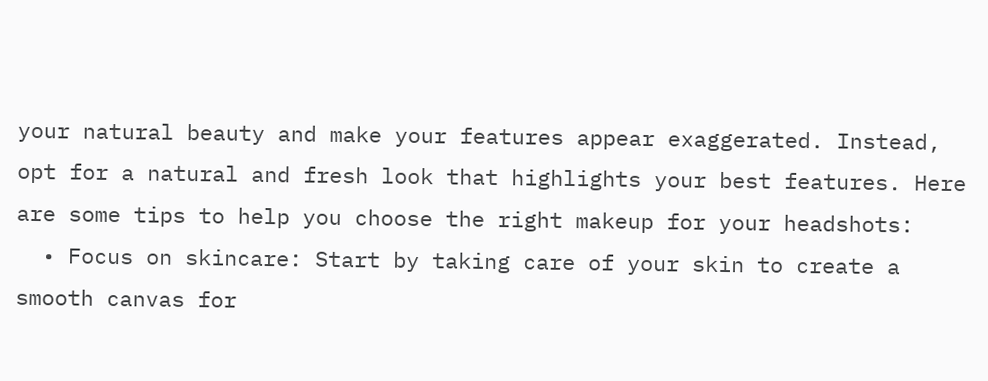your natural beauty and make your features appear exaggerated. Instead, opt for a natural and fresh look that highlights your best features. Here are some tips to help you choose the right makeup for your headshots:
  • Focus on skincare: Start by taking care of your skin to create a smooth canvas for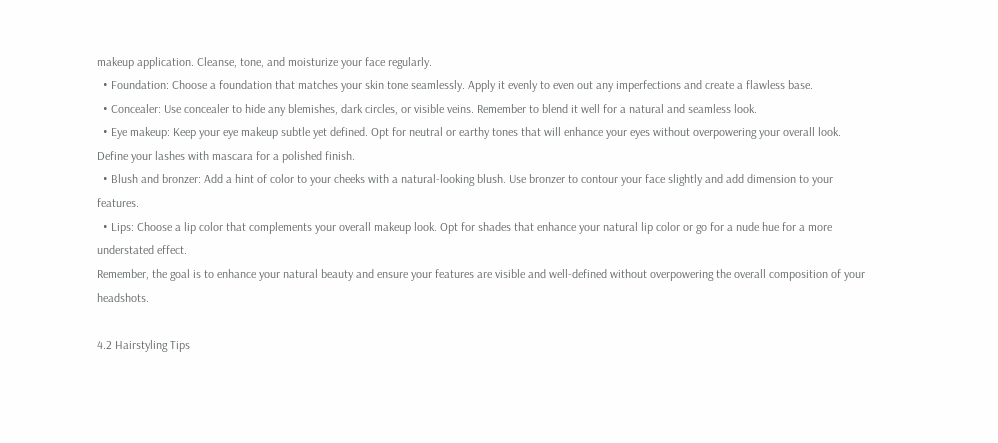makeup application. Cleanse, tone, and moisturize your face regularly.
  • Foundation: Choose a foundation that matches your skin tone seamlessly. Apply it evenly to even out any imperfections and create a flawless base.
  • Concealer: Use concealer to hide any blemishes, dark circles, or visible veins. Remember to blend it well for a natural and seamless look.
  • Eye makeup: Keep your eye makeup subtle yet defined. Opt for neutral or earthy tones that will enhance your eyes without overpowering your overall look. Define your lashes with mascara for a polished finish.
  • Blush and bronzer: Add a hint of color to your cheeks with a natural-looking blush. Use bronzer to contour your face slightly and add dimension to your features.
  • Lips: Choose a lip color that complements your overall makeup look. Opt for shades that enhance your natural lip color or go for a nude hue for a more understated effect.
Remember, the goal is to enhance your natural beauty and ensure your features are visible and well-defined without overpowering the overall composition of your headshots.

4.2 Hairstyling Tips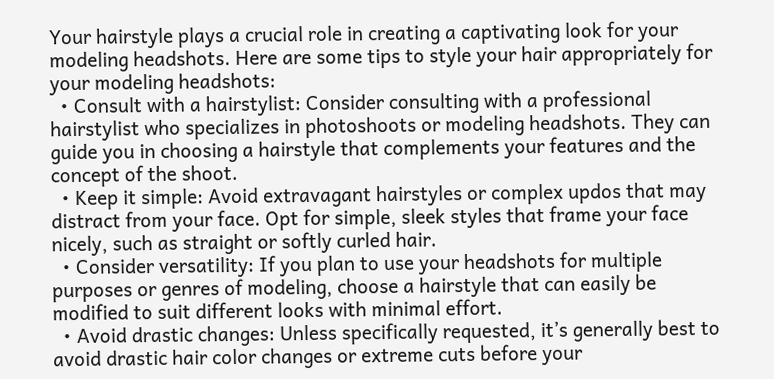Your hairstyle plays a crucial role in creating a captivating look for your modeling headshots. Here are some tips to style your hair appropriately for your modeling headshots:
  • Consult with a hairstylist: Consider consulting with a professional hairstylist who specializes in photoshoots or modeling headshots. They can guide you in choosing a hairstyle that complements your features and the concept of the shoot.
  • Keep it simple: Avoid extravagant hairstyles or complex updos that may distract from your face. Opt for simple, sleek styles that frame your face nicely, such as straight or softly curled hair.
  • Consider versatility: If you plan to use your headshots for multiple purposes or genres of modeling, choose a hairstyle that can easily be modified to suit different looks with minimal effort.
  • Avoid drastic changes: Unless specifically requested, it’s generally best to avoid drastic hair color changes or extreme cuts before your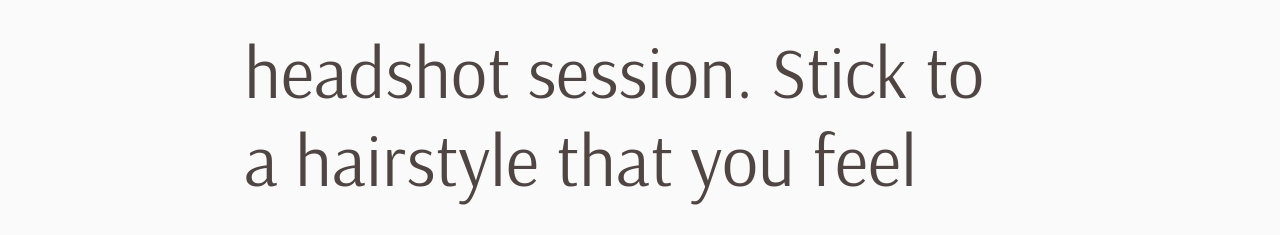headshot session. Stick to a hairstyle that you feel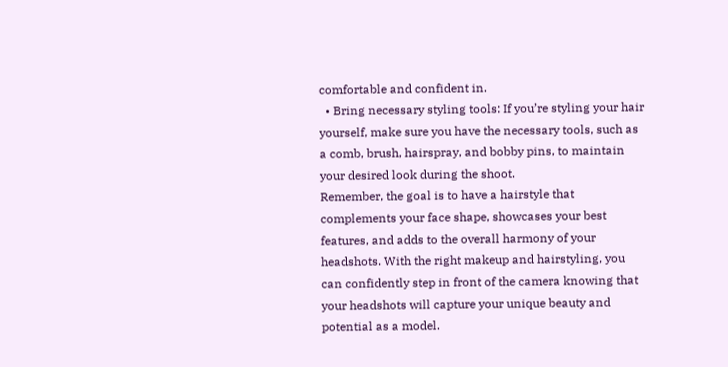comfortable and confident in.
  • Bring necessary styling tools: If you’re styling your hair yourself, make sure you have the necessary tools, such as a comb, brush, hairspray, and bobby pins, to maintain your desired look during the shoot.
Remember, the goal is to have a hairstyle that complements your face shape, showcases your best features, and adds to the overall harmony of your headshots. With the right makeup and hairstyling, you can confidently step in front of the camera knowing that your headshots will capture your unique beauty and potential as a model.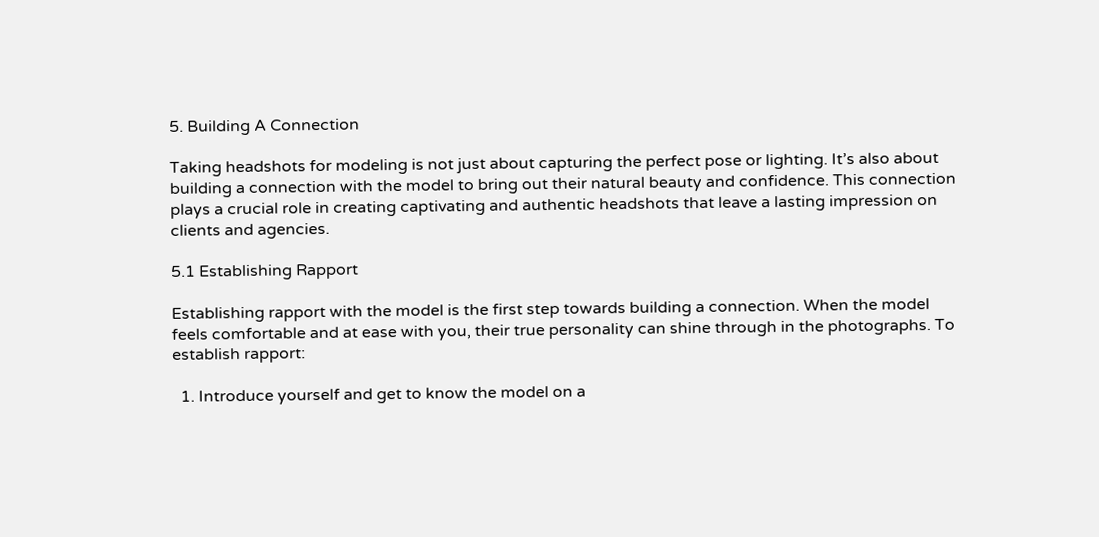5. Building A Connection

Taking headshots for modeling is not just about capturing the perfect pose or lighting. It’s also about building a connection with the model to bring out their natural beauty and confidence. This connection plays a crucial role in creating captivating and authentic headshots that leave a lasting impression on clients and agencies.

5.1 Establishing Rapport

Establishing rapport with the model is the first step towards building a connection. When the model feels comfortable and at ease with you, their true personality can shine through in the photographs. To establish rapport:

  1. Introduce yourself and get to know the model on a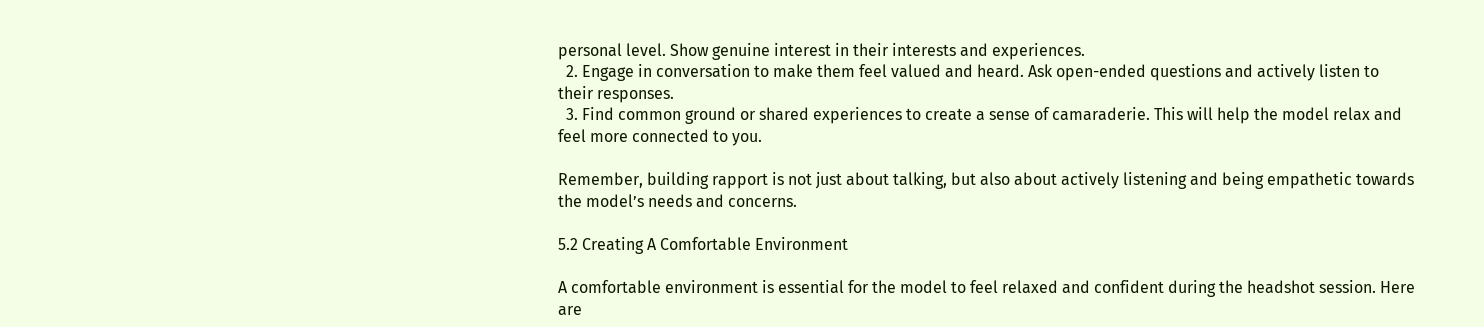personal level. Show genuine interest in their interests and experiences.
  2. Engage in conversation to make them feel valued and heard. Ask open-ended questions and actively listen to their responses.
  3. Find common ground or shared experiences to create a sense of camaraderie. This will help the model relax and feel more connected to you.

Remember, building rapport is not just about talking, but also about actively listening and being empathetic towards the model’s needs and concerns.

5.2 Creating A Comfortable Environment

A comfortable environment is essential for the model to feel relaxed and confident during the headshot session. Here are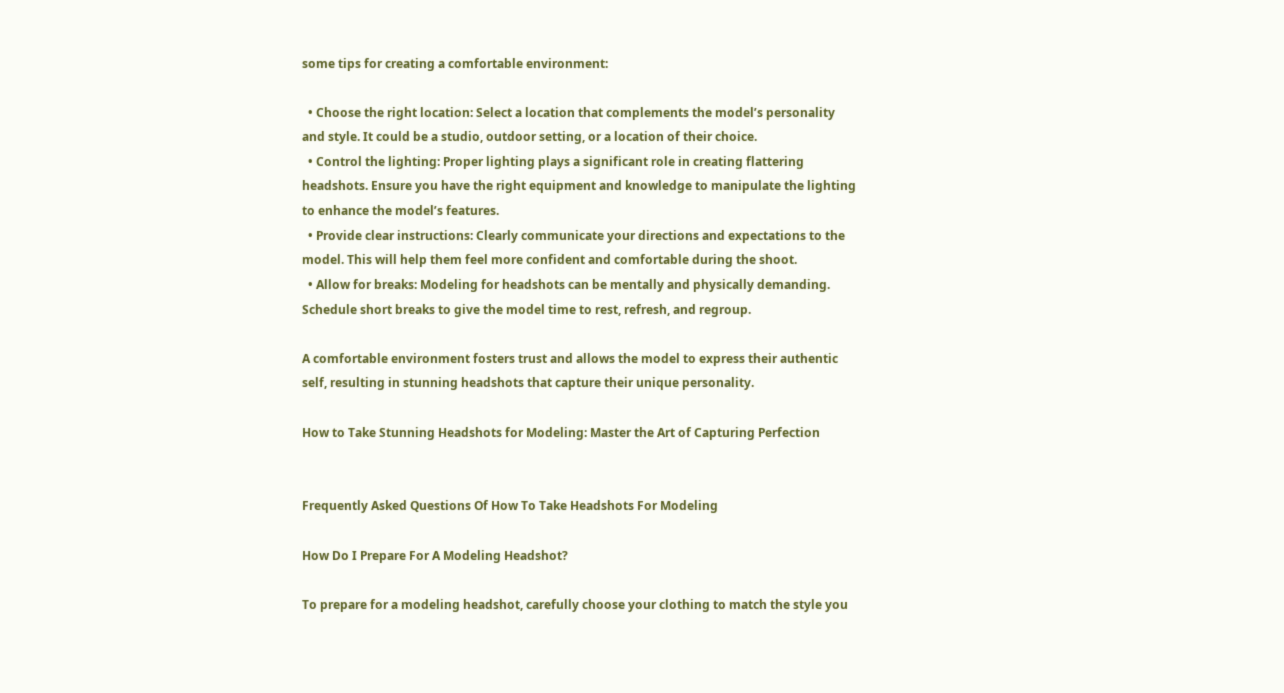some tips for creating a comfortable environment:

  • Choose the right location: Select a location that complements the model’s personality and style. It could be a studio, outdoor setting, or a location of their choice.
  • Control the lighting: Proper lighting plays a significant role in creating flattering headshots. Ensure you have the right equipment and knowledge to manipulate the lighting to enhance the model’s features.
  • Provide clear instructions: Clearly communicate your directions and expectations to the model. This will help them feel more confident and comfortable during the shoot.
  • Allow for breaks: Modeling for headshots can be mentally and physically demanding. Schedule short breaks to give the model time to rest, refresh, and regroup.

A comfortable environment fosters trust and allows the model to express their authentic self, resulting in stunning headshots that capture their unique personality.

How to Take Stunning Headshots for Modeling: Master the Art of Capturing Perfection


Frequently Asked Questions Of How To Take Headshots For Modeling

How Do I Prepare For A Modeling Headshot?

To prepare for a modeling headshot, carefully choose your clothing to match the style you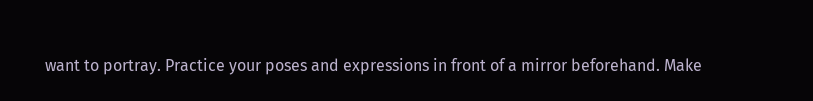want to portray. Practice your poses and expressions in front of a mirror beforehand. Make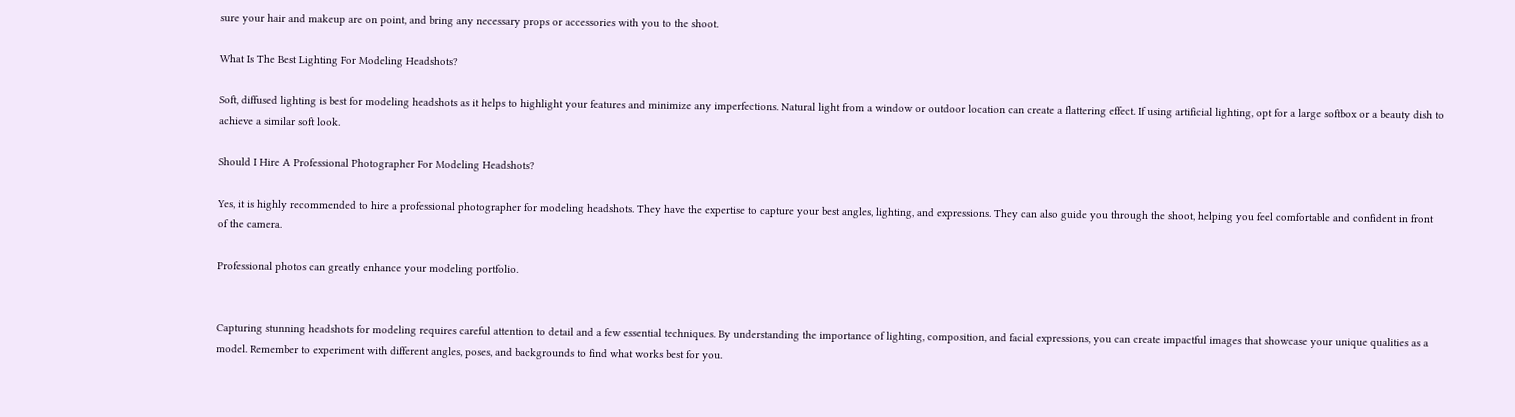sure your hair and makeup are on point, and bring any necessary props or accessories with you to the shoot.

What Is The Best Lighting For Modeling Headshots?

Soft, diffused lighting is best for modeling headshots as it helps to highlight your features and minimize any imperfections. Natural light from a window or outdoor location can create a flattering effect. If using artificial lighting, opt for a large softbox or a beauty dish to achieve a similar soft look.

Should I Hire A Professional Photographer For Modeling Headshots?

Yes, it is highly recommended to hire a professional photographer for modeling headshots. They have the expertise to capture your best angles, lighting, and expressions. They can also guide you through the shoot, helping you feel comfortable and confident in front of the camera.

Professional photos can greatly enhance your modeling portfolio.


Capturing stunning headshots for modeling requires careful attention to detail and a few essential techniques. By understanding the importance of lighting, composition, and facial expressions, you can create impactful images that showcase your unique qualities as a model. Remember to experiment with different angles, poses, and backgrounds to find what works best for you.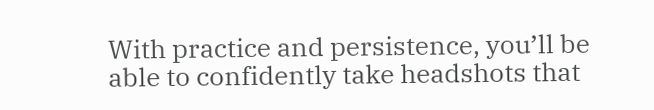With practice and persistence, you’ll be able to confidently take headshots that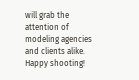will grab the attention of modeling agencies and clients alike. Happy shooting!